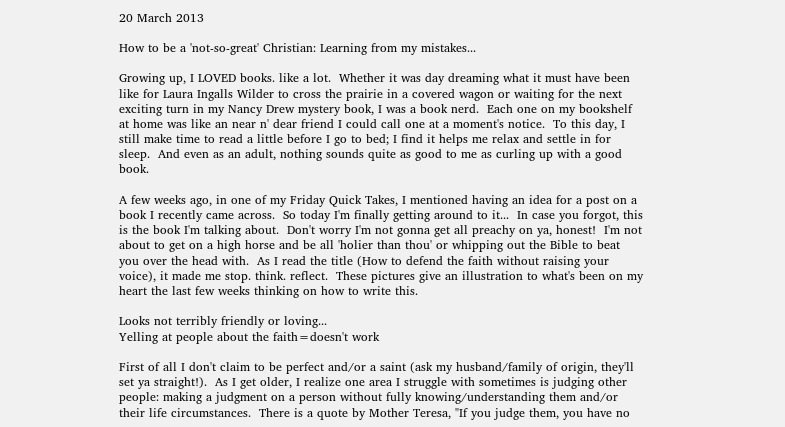20 March 2013

How to be a 'not-so-great' Christian: Learning from my mistakes...

Growing up, I LOVED books. like a lot.  Whether it was day dreaming what it must have been like for Laura Ingalls Wilder to cross the prairie in a covered wagon or waiting for the next exciting turn in my Nancy Drew mystery book, I was a book nerd.  Each one on my bookshelf at home was like an near n' dear friend I could call one at a moment's notice.  To this day, I still make time to read a little before I go to bed; I find it helps me relax and settle in for sleep.  And even as an adult, nothing sounds quite as good to me as curling up with a good book.

A few weeks ago, in one of my Friday Quick Takes, I mentioned having an idea for a post on a book I recently came across.  So today I'm finally getting around to it...  In case you forgot, this is the book I'm talking about.  Don't worry I'm not gonna get all preachy on ya, honest!  I'm not about to get on a high horse and be all 'holier than thou' or whipping out the Bible to beat you over the head with.  As I read the title (How to defend the faith without raising your voice), it made me stop. think. reflect.  These pictures give an illustration to what's been on my heart the last few weeks thinking on how to write this.

Looks not terribly friendly or loving...
Yelling at people about the faith=doesn't work

First of all I don't claim to be perfect and/or a saint (ask my husband/family of origin, they'll set ya straight!).  As I get older, I realize one area I struggle with sometimes is judging other people: making a judgment on a person without fully knowing/understanding them and/or their life circumstances.  There is a quote by Mother Teresa, "If you judge them, you have no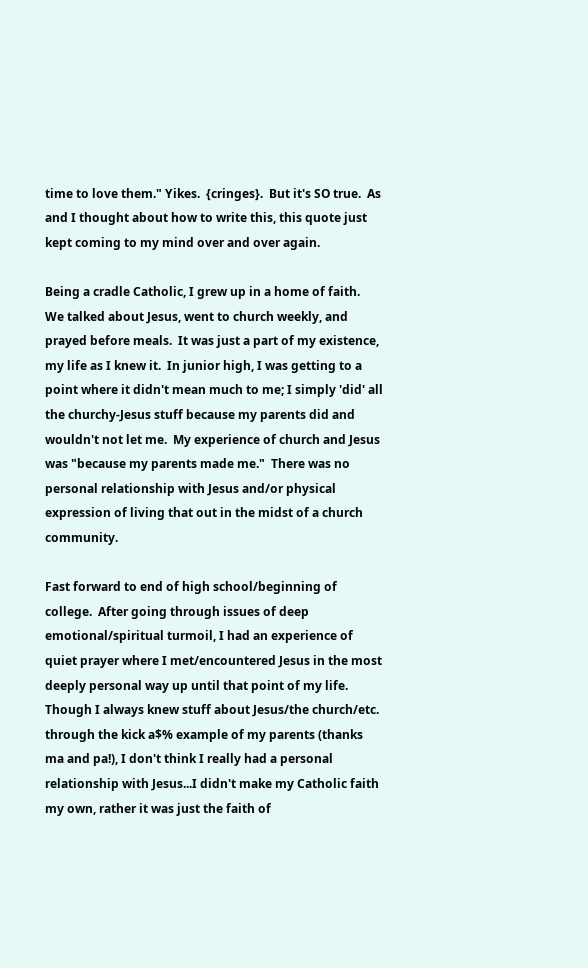time to love them." Yikes.  {cringes}.  But it's SO true.  As and I thought about how to write this, this quote just kept coming to my mind over and over again.

Being a cradle Catholic, I grew up in a home of faith.  We talked about Jesus, went to church weekly, and prayed before meals.  It was just a part of my existence, my life as I knew it.  In junior high, I was getting to a point where it didn't mean much to me; I simply 'did' all the churchy-Jesus stuff because my parents did and wouldn't not let me.  My experience of church and Jesus was "because my parents made me."  There was no personal relationship with Jesus and/or physical expression of living that out in the midst of a church community.

Fast forward to end of high school/beginning of college.  After going through issues of deep emotional/spiritual turmoil, I had an experience of quiet prayer where I met/encountered Jesus in the most deeply personal way up until that point of my life.  Though I always knew stuff about Jesus/the church/etc. through the kick a$% example of my parents (thanks ma and pa!), I don't think I really had a personal relationship with Jesus...I didn't make my Catholic faith my own, rather it was just the faith of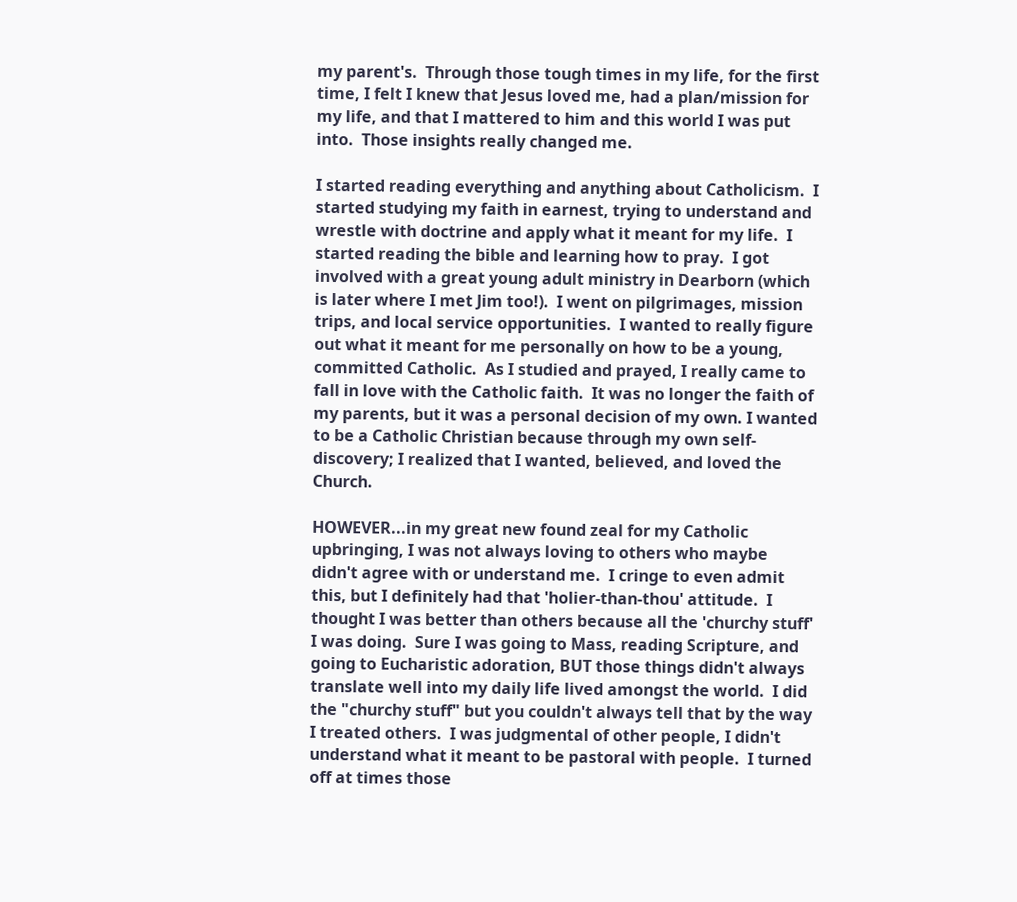my parent's.  Through those tough times in my life, for the first time, I felt I knew that Jesus loved me, had a plan/mission for my life, and that I mattered to him and this world I was put into.  Those insights really changed me.

I started reading everything and anything about Catholicism.  I started studying my faith in earnest, trying to understand and wrestle with doctrine and apply what it meant for my life.  I started reading the bible and learning how to pray.  I got involved with a great young adult ministry in Dearborn (which is later where I met Jim too!).  I went on pilgrimages, mission trips, and local service opportunities.  I wanted to really figure out what it meant for me personally on how to be a young, committed Catholic.  As I studied and prayed, I really came to fall in love with the Catholic faith.  It was no longer the faith of my parents, but it was a personal decision of my own. I wanted to be a Catholic Christian because through my own self-discovery; I realized that I wanted, believed, and loved the Church.

HOWEVER...in my great new found zeal for my Catholic upbringing, I was not always loving to others who maybe didn't agree with or understand me.  I cringe to even admit this, but I definitely had that 'holier-than-thou' attitude.  I thought I was better than others because all the 'churchy stuff' I was doing.  Sure I was going to Mass, reading Scripture, and going to Eucharistic adoration, BUT those things didn't always translate well into my daily life lived amongst the world.  I did the "churchy stuff" but you couldn't always tell that by the way I treated others.  I was judgmental of other people, I didn't understand what it meant to be pastoral with people.  I turned off at times those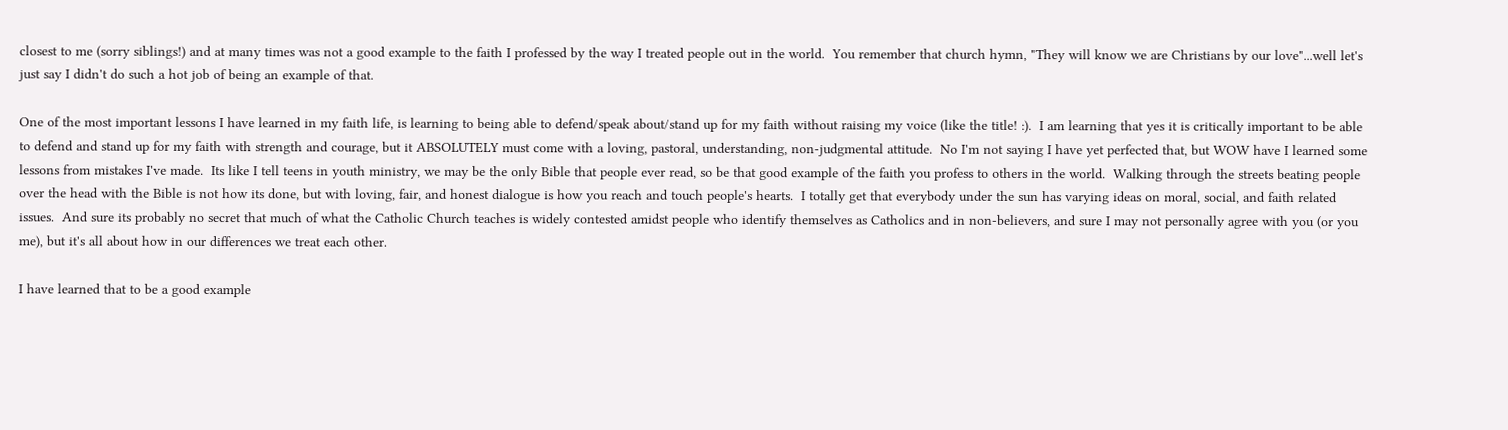closest to me (sorry siblings!) and at many times was not a good example to the faith I professed by the way I treated people out in the world.  You remember that church hymn, "They will know we are Christians by our love"...well let's just say I didn't do such a hot job of being an example of that.

One of the most important lessons I have learned in my faith life, is learning to being able to defend/speak about/stand up for my faith without raising my voice (like the title! :).  I am learning that yes it is critically important to be able to defend and stand up for my faith with strength and courage, but it ABSOLUTELY must come with a loving, pastoral, understanding, non-judgmental attitude.  No I'm not saying I have yet perfected that, but WOW have I learned some lessons from mistakes I've made.  Its like I tell teens in youth ministry, we may be the only Bible that people ever read, so be that good example of the faith you profess to others in the world.  Walking through the streets beating people over the head with the Bible is not how its done, but with loving, fair, and honest dialogue is how you reach and touch people's hearts.  I totally get that everybody under the sun has varying ideas on moral, social, and faith related issues.  And sure its probably no secret that much of what the Catholic Church teaches is widely contested amidst people who identify themselves as Catholics and in non-believers, and sure I may not personally agree with you (or you me), but it's all about how in our differences we treat each other.

I have learned that to be a good example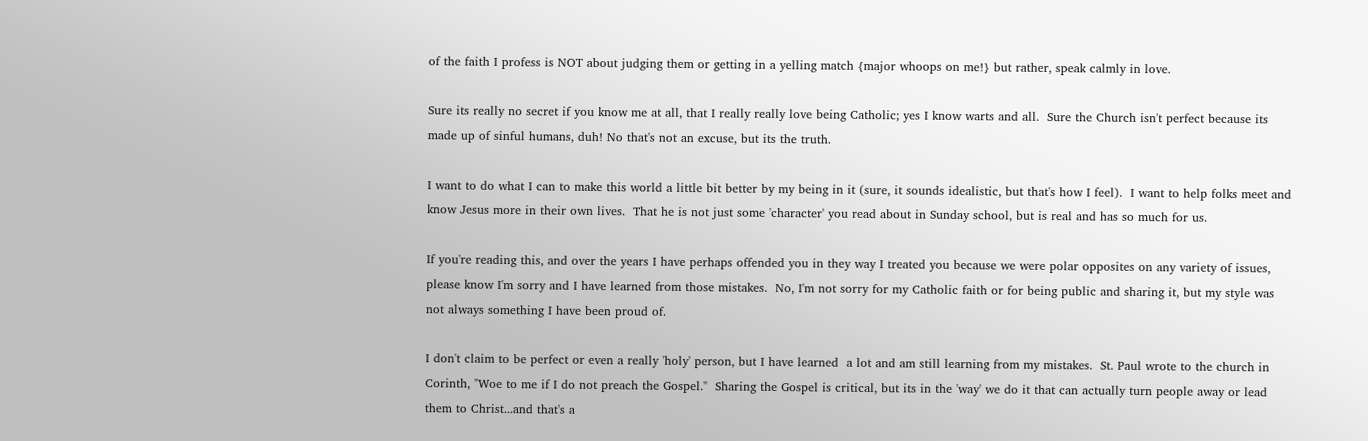of the faith I profess is NOT about judging them or getting in a yelling match {major whoops on me!} but rather, speak calmly in love.

Sure its really no secret if you know me at all, that I really really love being Catholic; yes I know warts and all.  Sure the Church isn't perfect because its made up of sinful humans, duh! No that's not an excuse, but its the truth.

I want to do what I can to make this world a little bit better by my being in it (sure, it sounds idealistic, but that's how I feel).  I want to help folks meet and know Jesus more in their own lives.  That he is not just some 'character' you read about in Sunday school, but is real and has so much for us.

If you're reading this, and over the years I have perhaps offended you in they way I treated you because we were polar opposites on any variety of issues, please know I'm sorry and I have learned from those mistakes.  No, I'm not sorry for my Catholic faith or for being public and sharing it, but my style was not always something I have been proud of.

I don't claim to be perfect or even a really 'holy' person, but I have learned  a lot and am still learning from my mistakes.  St. Paul wrote to the church in Corinth, "Woe to me if I do not preach the Gospel."  Sharing the Gospel is critical, but its in the 'way' we do it that can actually turn people away or lead them to Christ...and that's a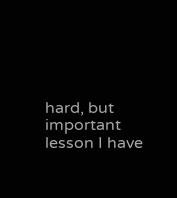hard, but important lesson I have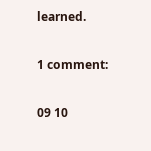learned.

1 comment:

09 10